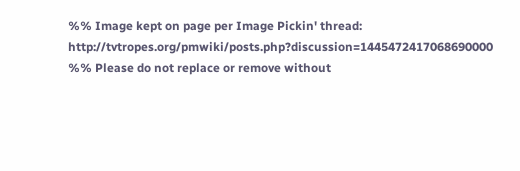%% Image kept on page per Image Pickin' thread: http://tvtropes.org/pmwiki/posts.php?discussion=1445472417068690000
%% Please do not replace or remove without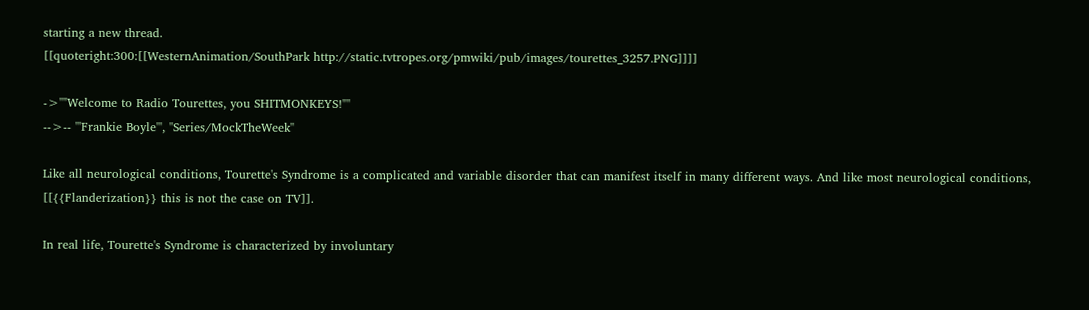starting a new thread.
[[quoteright:300:[[WesternAnimation/SouthPark http://static.tvtropes.org/pmwiki/pub/images/tourettes_3257.PNG]]]]

->''"Welcome to Radio Tourettes, you SHITMONKEYS!"''
-->-- '''Frankie Boyle''', ''Series/MockTheWeek''

Like all neurological conditions, Tourette's Syndrome is a complicated and variable disorder that can manifest itself in many different ways. And like most neurological conditions, [[{{Flanderization}} this is not the case on TV]].

In real life, Tourette's Syndrome is characterized by involuntary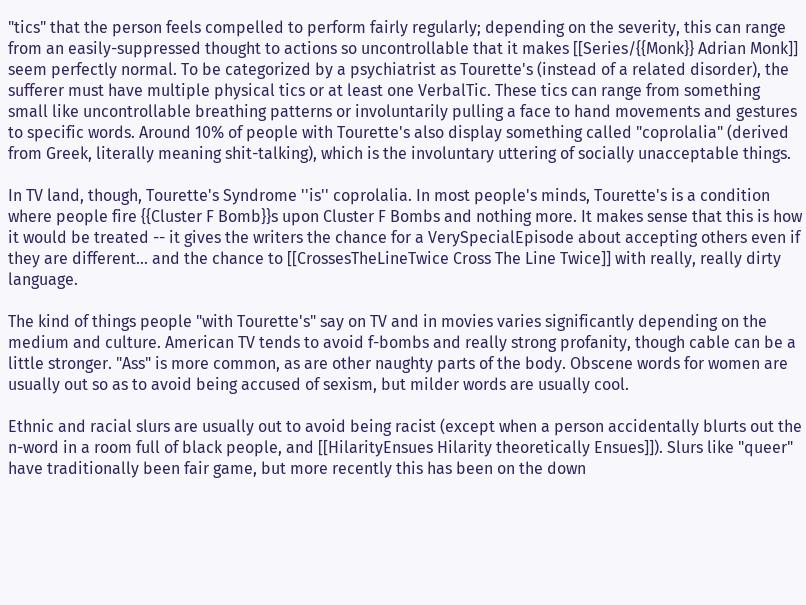"tics" that the person feels compelled to perform fairly regularly; depending on the severity, this can range from an easily-suppressed thought to actions so uncontrollable that it makes [[Series/{{Monk}} Adrian Monk]] seem perfectly normal. To be categorized by a psychiatrist as Tourette's (instead of a related disorder), the sufferer must have multiple physical tics or at least one VerbalTic. These tics can range from something small like uncontrollable breathing patterns or involuntarily pulling a face to hand movements and gestures to specific words. Around 10% of people with Tourette's also display something called "coprolalia" (derived from Greek, literally meaning shit-talking), which is the involuntary uttering of socially unacceptable things.

In TV land, though, Tourette's Syndrome ''is'' coprolalia. In most people's minds, Tourette's is a condition where people fire {{Cluster F Bomb}}s upon Cluster F Bombs and nothing more. It makes sense that this is how it would be treated -- it gives the writers the chance for a VerySpecialEpisode about accepting others even if they are different... and the chance to [[CrossesTheLineTwice Cross The Line Twice]] with really, really dirty language.

The kind of things people "with Tourette's" say on TV and in movies varies significantly depending on the medium and culture. American TV tends to avoid f-bombs and really strong profanity, though cable can be a little stronger. "Ass" is more common, as are other naughty parts of the body. Obscene words for women are usually out so as to avoid being accused of sexism, but milder words are usually cool.

Ethnic and racial slurs are usually out to avoid being racist (except when a person accidentally blurts out the n-word in a room full of black people, and [[HilarityEnsues Hilarity theoretically Ensues]]). Slurs like "queer" have traditionally been fair game, but more recently this has been on the down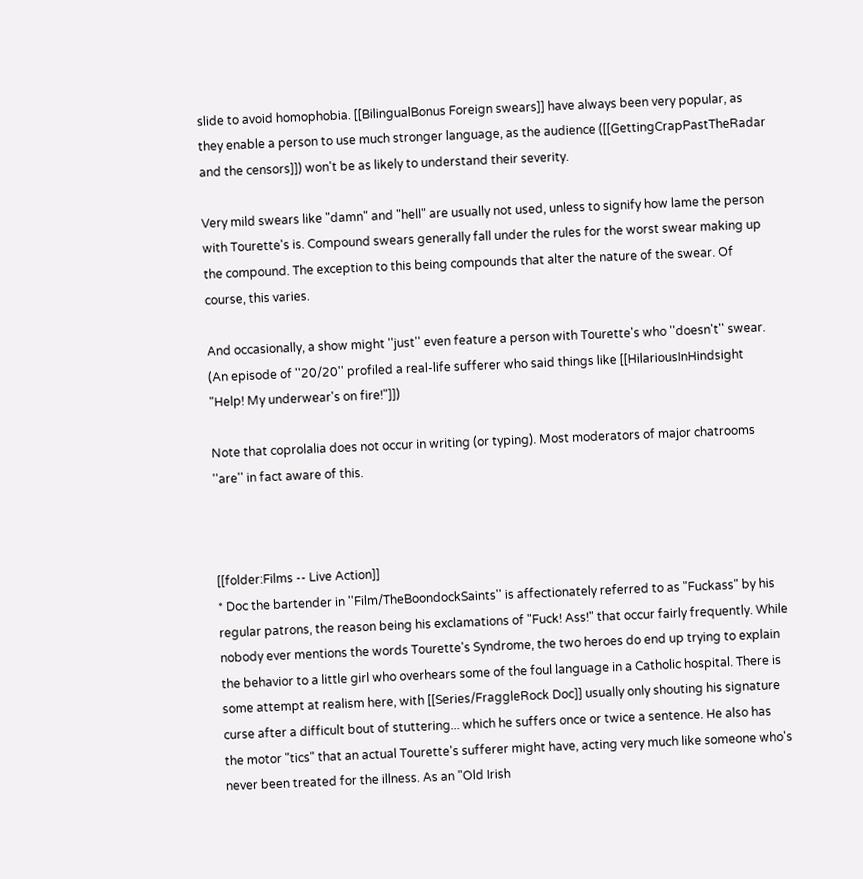slide to avoid homophobia. [[BilingualBonus Foreign swears]] have always been very popular, as they enable a person to use much stronger language, as the audience ([[GettingCrapPastTheRadar and the censors]]) won't be as likely to understand their severity.

Very mild swears like "damn" and "hell" are usually not used, unless to signify how lame the person with Tourette's is. Compound swears generally fall under the rules for the worst swear making up the compound. The exception to this being compounds that alter the nature of the swear. Of course, this varies.

And occasionally, a show might ''just'' even feature a person with Tourette's who ''doesn't'' swear. (An episode of ''20/20'' profiled a real-life sufferer who said things like [[HilariousInHindsight "Help! My underwear's on fire!"]])

Note that coprolalia does not occur in writing (or typing). Most moderators of major chatrooms ''are'' in fact aware of this.



[[folder:Films -- Live Action]]
* Doc the bartender in ''Film/TheBoondockSaints'' is affectionately referred to as "Fuckass" by his regular patrons, the reason being his exclamations of "Fuck! Ass!" that occur fairly frequently. While nobody ever mentions the words Tourette's Syndrome, the two heroes do end up trying to explain the behavior to a little girl who overhears some of the foul language in a Catholic hospital. There is some attempt at realism here, with [[Series/FraggleRock Doc]] usually only shouting his signature curse after a difficult bout of stuttering... which he suffers once or twice a sentence. He also has the motor "tics" that an actual Tourette's sufferer might have, acting very much like someone who's never been treated for the illness. As an "Old Irish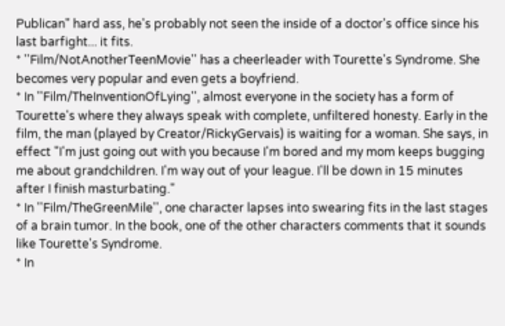Publican" hard ass, he's probably not seen the inside of a doctor's office since his last barfight... it fits.
* ''Film/NotAnotherTeenMovie'' has a cheerleader with Tourette's Syndrome. She becomes very popular and even gets a boyfriend.
* In ''Film/TheInventionOfLying'', almost everyone in the society has a form of Tourette's where they always speak with complete, unfiltered honesty. Early in the film, the man (played by Creator/RickyGervais) is waiting for a woman. She says, in effect "I'm just going out with you because I'm bored and my mom keeps bugging me about grandchildren. I'm way out of your league. I'll be down in 15 minutes after I finish masturbating."
* In ''Film/TheGreenMile'', one character lapses into swearing fits in the last stages of a brain tumor. In the book, one of the other characters comments that it sounds like Tourette's Syndrome.
* In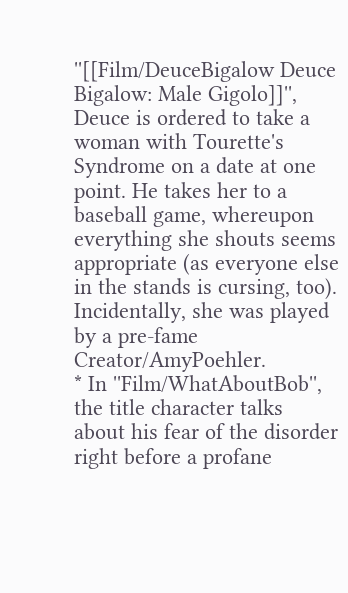''[[Film/DeuceBigalow Deuce Bigalow: Male Gigolo]]'', Deuce is ordered to take a woman with Tourette's Syndrome on a date at one point. He takes her to a baseball game, whereupon everything she shouts seems appropriate (as everyone else in the stands is cursing, too). Incidentally, she was played by a pre-fame Creator/AmyPoehler.
* In ''Film/WhatAboutBob'', the title character talks about his fear of the disorder right before a profane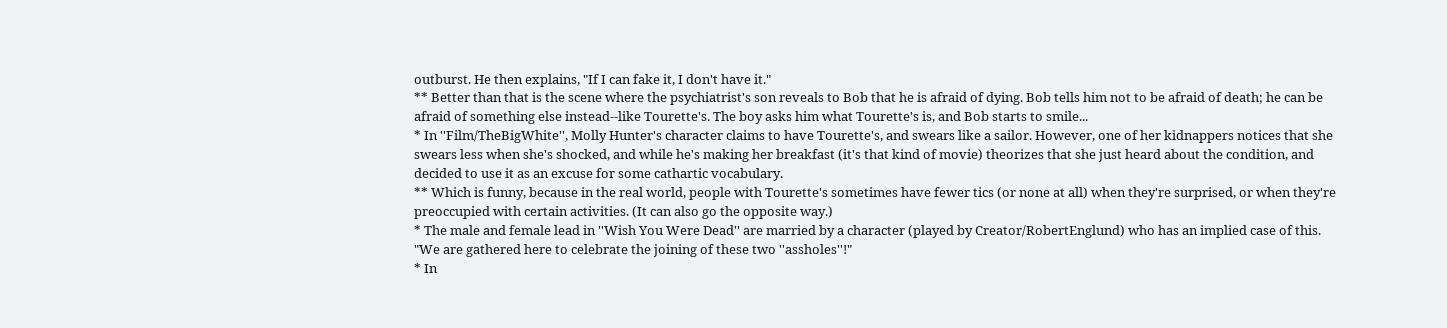outburst. He then explains, "If I can fake it, I don't have it."
** Better than that is the scene where the psychiatrist's son reveals to Bob that he is afraid of dying. Bob tells him not to be afraid of death; he can be afraid of something else instead--like Tourette's. The boy asks him what Tourette's is, and Bob starts to smile...
* In ''Film/TheBigWhite'', Molly Hunter's character claims to have Tourette's, and swears like a sailor. However, one of her kidnappers notices that she swears less when she's shocked, and while he's making her breakfast (it's that kind of movie) theorizes that she just heard about the condition, and decided to use it as an excuse for some cathartic vocabulary.
** Which is funny, because in the real world, people with Tourette's sometimes have fewer tics (or none at all) when they're surprised, or when they're preoccupied with certain activities. (It can also go the opposite way.)
* The male and female lead in ''Wish You Were Dead'' are married by a character (played by Creator/RobertEnglund) who has an implied case of this. "We are gathered here to celebrate the joining of these two ''assholes''!"
* In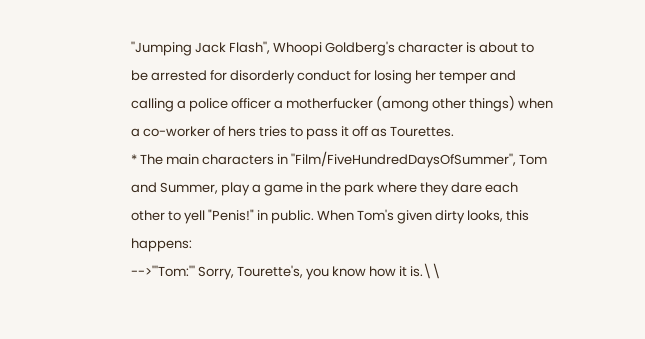''Jumping Jack Flash'', Whoopi Goldberg's character is about to be arrested for disorderly conduct for losing her temper and calling a police officer a motherfucker (among other things) when a co-worker of hers tries to pass it off as Tourettes.
* The main characters in ''Film/FiveHundredDaysOfSummer'', Tom and Summer, play a game in the park where they dare each other to yell "Penis!" in public. When Tom's given dirty looks, this happens:
-->'''Tom:''' Sorry, Tourette's, you know how it is.\\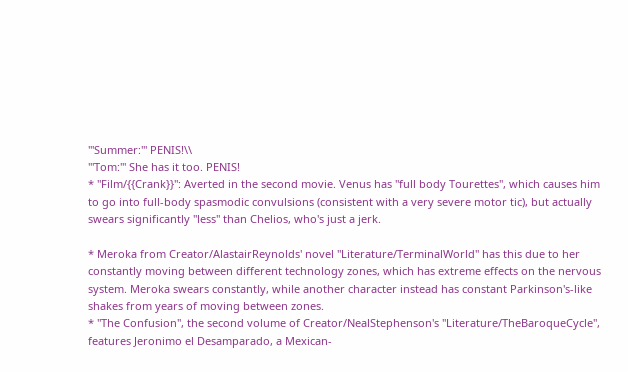'''Summer:''' PENIS!\\
'''Tom:''' She has it too. PENIS!
* ''Film/{{Crank}}'': Averted in the second movie. Venus has "full body Tourettes", which causes him to go into full-body spasmodic convulsions (consistent with a very severe motor tic), but actually swears significantly ''less'' than Chelios, who's just a jerk.

* Meroka from Creator/AlastairReynolds' novel ''Literature/TerminalWorld'' has this due to her constantly moving between different technology zones, which has extreme effects on the nervous system. Meroka swears constantly, while another character instead has constant Parkinson's-like shakes from years of moving between zones.
* ''The Confusion'', the second volume of Creator/NealStephenson's ''Literature/TheBaroqueCycle'', features Jeronimo el Desamparado, a Mexican-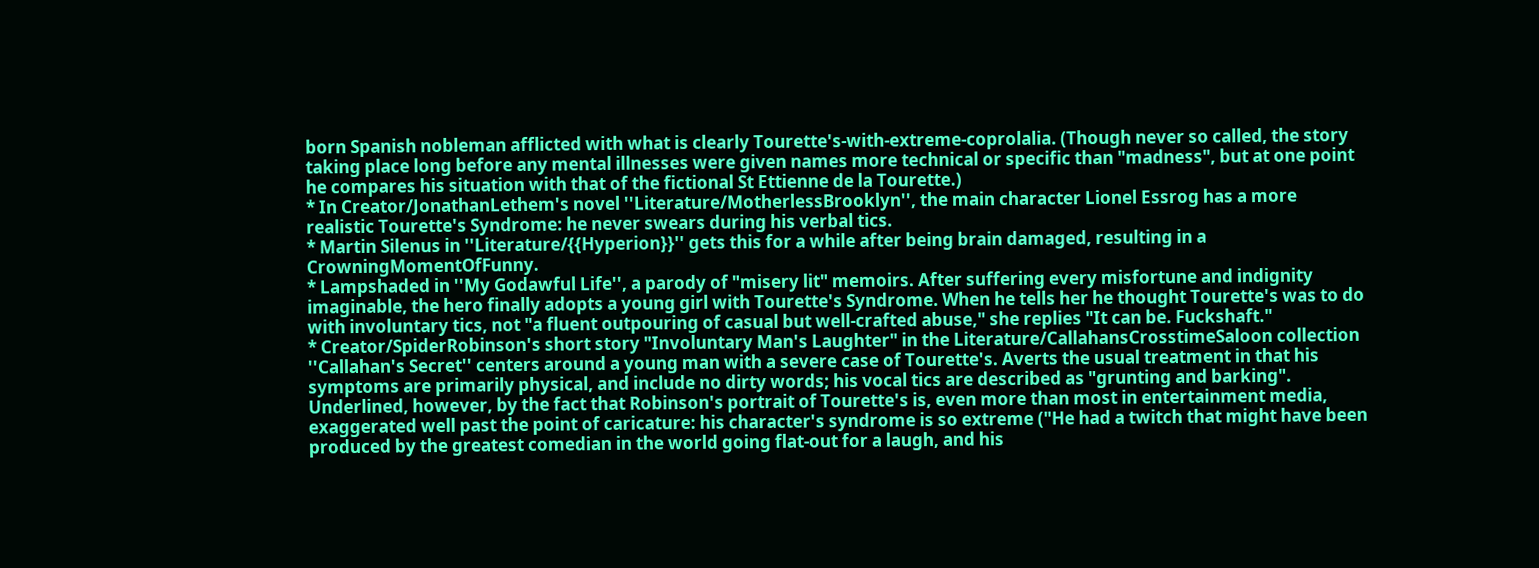born Spanish nobleman afflicted with what is clearly Tourette's-with-extreme-coprolalia. (Though never so called, the story taking place long before any mental illnesses were given names more technical or specific than "madness", but at one point he compares his situation with that of the fictional St Ettienne de la Tourette.)
* In Creator/JonathanLethem's novel ''Literature/MotherlessBrooklyn'', the main character Lionel Essrog has a more realistic Tourette's Syndrome: he never swears during his verbal tics.
* Martin Silenus in ''Literature/{{Hyperion}}'' gets this for a while after being brain damaged, resulting in a CrowningMomentOfFunny.
* Lampshaded in ''My Godawful Life'', a parody of "misery lit" memoirs. After suffering every misfortune and indignity imaginable, the hero finally adopts a young girl with Tourette's Syndrome. When he tells her he thought Tourette's was to do with involuntary tics, not "a fluent outpouring of casual but well-crafted abuse," she replies "It can be. Fuckshaft."
* Creator/SpiderRobinson's short story "Involuntary Man's Laughter" in the Literature/CallahansCrosstimeSaloon collection ''Callahan's Secret'' centers around a young man with a severe case of Tourette's. Averts the usual treatment in that his symptoms are primarily physical, and include no dirty words; his vocal tics are described as "grunting and barking". Underlined, however, by the fact that Robinson's portrait of Tourette's is, even more than most in entertainment media, exaggerated well past the point of caricature: his character's syndrome is so extreme ("He had a twitch that might have been produced by the greatest comedian in the world going flat-out for a laugh, and his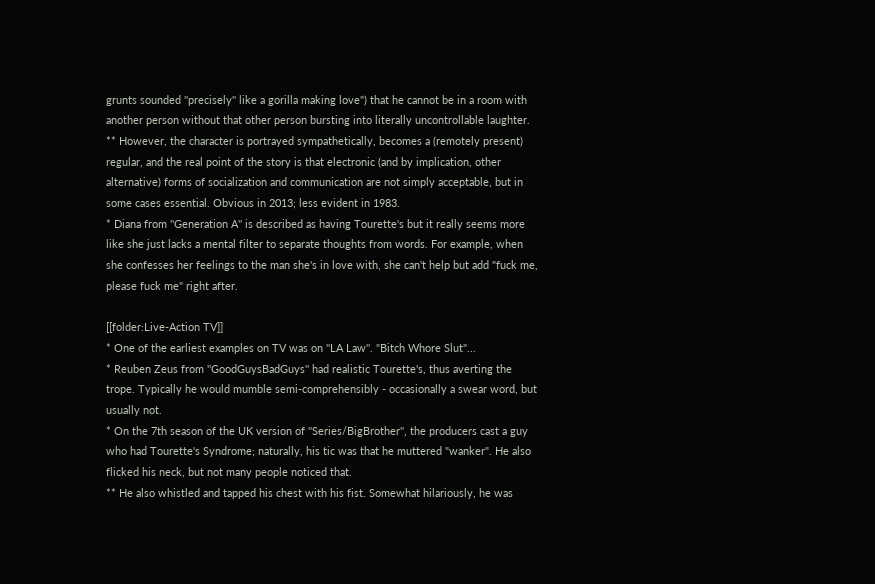grunts sounded ''precisely'' like a gorilla making love") that he cannot be in a room with another person without that other person bursting into literally uncontrollable laughter.
** However, the character is portrayed sympathetically, becomes a (remotely present) regular, and the real point of the story is that electronic (and by implication, other alternative) forms of socialization and communication are not simply acceptable, but in some cases essential. Obvious in 2013; less evident in 1983.
* Diana from ''Generation A'' is described as having Tourette's but it really seems more like she just lacks a mental filter to separate thoughts from words. For example, when she confesses her feelings to the man she's in love with, she can't help but add "fuck me, please fuck me" right after.

[[folder:Live-Action TV]]
* One of the earliest examples on TV was on ''LA Law''. "Bitch Whore Slut"...
* Reuben Zeus from ''GoodGuysBadGuys'' had realistic Tourette's, thus averting the trope. Typically he would mumble semi-comprehensibly - occasionally a swear word, but usually not.
* On the 7th season of the UK version of ''Series/BigBrother'', the producers cast a guy who had Tourette's Syndrome; naturally, his tic was that he muttered "wanker". He also flicked his neck, but not many people noticed that.
** He also whistled and tapped his chest with his fist. Somewhat hilariously, he was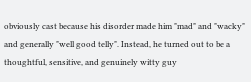obviously cast because his disorder made him "mad" and "wacky" and generally "well good telly". Instead, he turned out to be a thoughtful, sensitive, and genuinely witty guy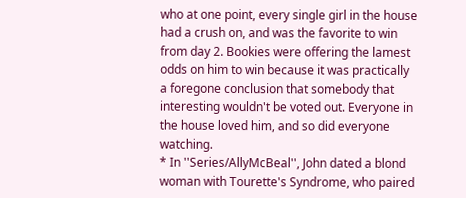who at one point, every single girl in the house had a crush on, and was the favorite to win from day 2. Bookies were offering the lamest odds on him to win because it was practically a foregone conclusion that somebody that interesting wouldn't be voted out. Everyone in the house loved him, and so did everyone watching.
* In ''Series/AllyMcBeal'', John dated a blond woman with Tourette's Syndrome, who paired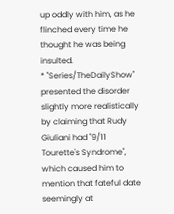up oddly with him, as he flinched every time he thought he was being insulted.
* ''Series/TheDailyShow'' presented the disorder slightly more realistically by claiming that Rudy Giuliani had "9/11 Tourette's Syndrome", which caused him to mention that fateful date seemingly at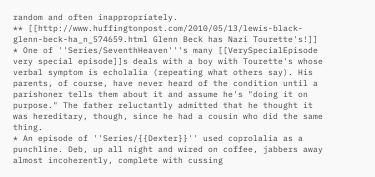random and often inappropriately.
** [[http://www.huffingtonpost.com/2010/05/13/lewis-black-glenn-beck-ha_n_574659.html Glenn Beck has Nazi Tourette's!]]
* One of ''Series/SeventhHeaven'''s many [[VerySpecialEpisode very special episode]]s deals with a boy with Tourette's whose verbal symptom is echolalia (repeating what others say). His parents, of course, have never heard of the condition until a parishoner tells them about it and assume he's "doing it on purpose." The father reluctantly admitted that he thought it was hereditary, though, since he had a cousin who did the same thing.
* An episode of ''Series/{{Dexter}}'' used coprolalia as a punchline. Deb, up all night and wired on coffee, jabbers away almost incoherently, complete with cussing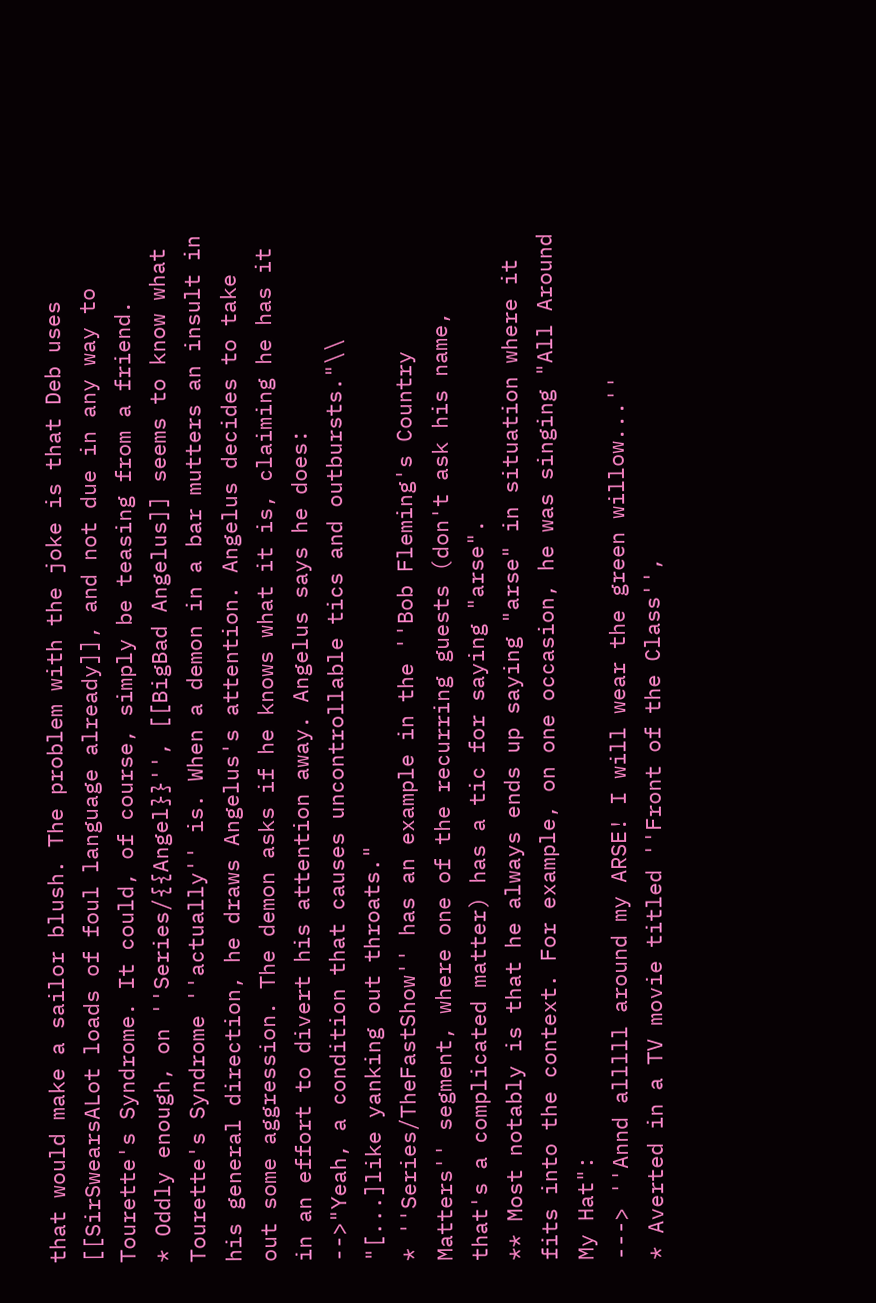that would make a sailor blush. The problem with the joke is that Deb uses [[SirSwearsALot loads of foul language already]], and not due in any way to Tourette's Syndrome. It could, of course, simply be teasing from a friend.
* Oddly enough, on ''Series/{{Angel}}'', [[BigBad Angelus]] seems to know what Tourette's Syndrome ''actually'' is. When a demon in a bar mutters an insult in his general direction, he draws Angelus's attention. Angelus decides to take out some aggression. The demon asks if he knows what it is, claiming he has it in an effort to divert his attention away. Angelus says he does:
-->"Yeah, a condition that causes uncontrollable tics and outbursts."\\
"[...]like yanking out throats."
* ''Series/TheFastShow'' has an example in the ''Bob Fleming's Country Matters'' segment, where one of the recurring guests (don't ask his name, that's a complicated matter) has a tic for saying "arse".
** Most notably is that he always ends up saying "arse" in situation where it fits into the context. For example, on one occasion, he was singing "All Around My Hat":
---> ''Annd alllll around my ARSE! I will wear the green willow...''
* Averted in a TV movie titled ''Front of the Class'',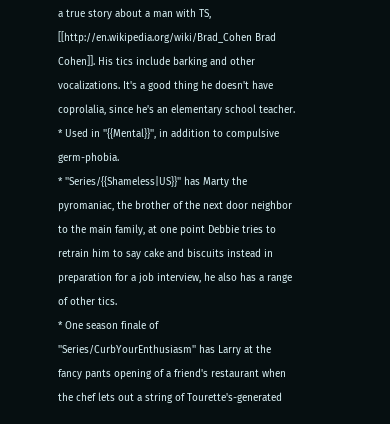a true story about a man with TS, [[http://en.wikipedia.org/wiki/Brad_Cohen Brad Cohen]]. His tics include barking and other vocalizations. It's a good thing he doesn't have coprolalia, since he's an elementary school teacher.
* Used in ''{{Mental}}'', in addition to compulsive germ-phobia.
* ''Series/{{Shameless|US}}'' has Marty the pyromaniac, the brother of the next door neighbor to the main family, at one point Debbie tries to retrain him to say cake and biscuits instead in preparation for a job interview, he also has a range of other tics.
* One season finale of ''Series/CurbYourEnthusiasm'' has Larry at the fancy pants opening of a friend's restaurant when the chef lets out a string of Tourette's-generated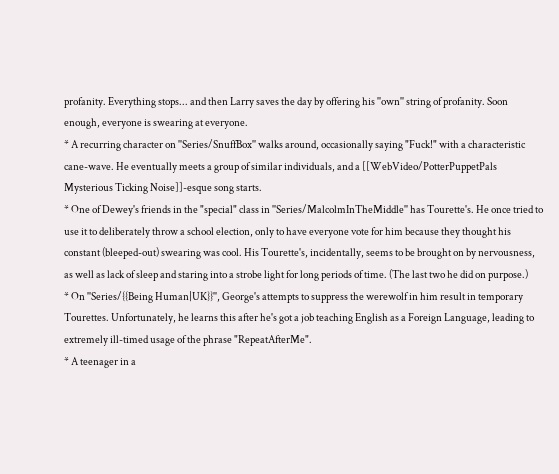profanity. Everything stops... and then Larry saves the day by offering his ''own'' string of profanity. Soon enough, everyone is swearing at everyone.
* A recurring character on ''Series/SnuffBox'' walks around, occasionally saying "Fuck!" with a characteristic cane-wave. He eventually meets a group of similar individuals, and a [[WebVideo/PotterPuppetPals Mysterious Ticking Noise]]-esque song starts.
* One of Dewey's friends in the "special" class in ''Series/MalcolmInTheMiddle'' has Tourette's. He once tried to use it to deliberately throw a school election, only to have everyone vote for him because they thought his constant (bleeped-out) swearing was cool. His Tourette's, incidentally, seems to be brought on by nervousness, as well as lack of sleep and staring into a strobe light for long periods of time. (The last two he did on purpose.)
* On ''Series/{{Being Human|UK}}'', George's attempts to suppress the werewolf in him result in temporary Tourettes. Unfortunately, he learns this after he's got a job teaching English as a Foreign Language, leading to extremely ill-timed usage of the phrase "RepeatAfterMe".
* A teenager in a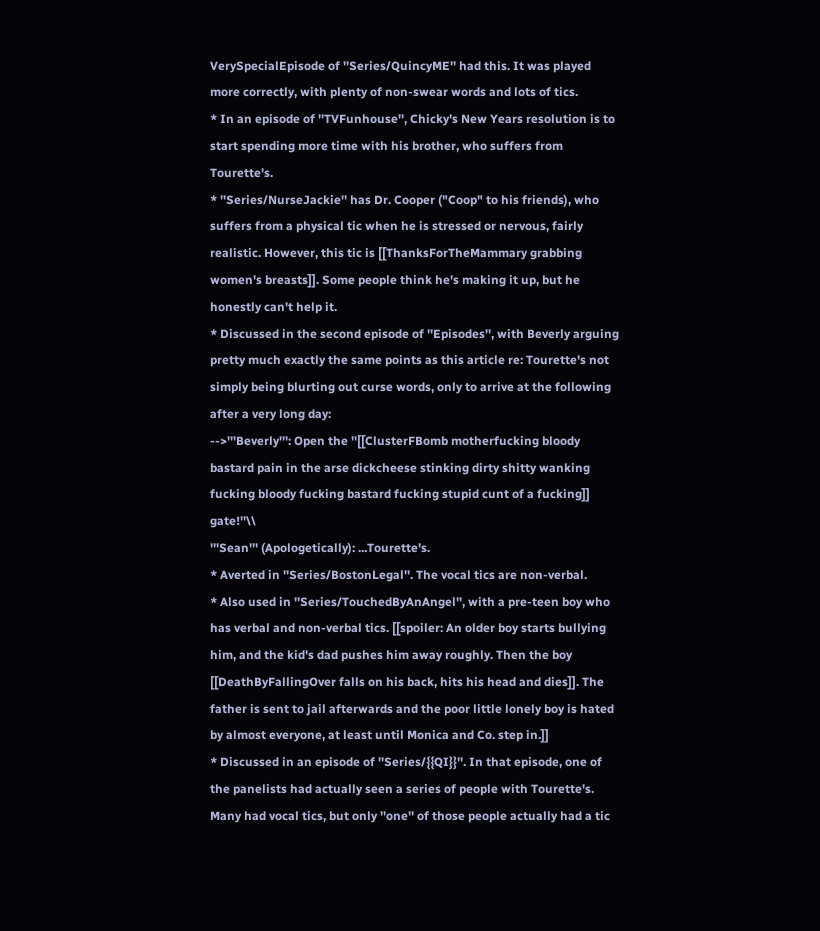VerySpecialEpisode of ''Series/QuincyME'' had this. It was played more correctly, with plenty of non-swear words and lots of tics.
* In an episode of ''TVFunhouse'', Chicky's New Years resolution is to start spending more time with his brother, who suffers from Tourette's.
* ''Series/NurseJackie'' has Dr. Cooper ("Coop" to his friends), who suffers from a physical tic when he is stressed or nervous, fairly realistic. However, this tic is [[ThanksForTheMammary grabbing women's breasts]]. Some people think he's making it up, but he honestly can't help it.
* Discussed in the second episode of ''Episodes'', with Beverly arguing pretty much exactly the same points as this article re: Tourette's not simply being blurting out curse words, only to arrive at the following after a very long day:
-->'''Beverly''': Open the ''[[ClusterFBomb motherfucking bloody bastard pain in the arse dickcheese stinking dirty shitty wanking fucking bloody fucking bastard fucking stupid cunt of a fucking]] gate!''\\
'''Sean''' (Apologetically): ...Tourette's.
* Averted in ''Series/BostonLegal''. The vocal tics are non-verbal.
* Also used in ''Series/TouchedByAnAngel'', with a pre-teen boy who has verbal and non-verbal tics. [[spoiler: An older boy starts bullying him, and the kid's dad pushes him away roughly. Then the boy [[DeathByFallingOver falls on his back, hits his head and dies]]. The father is sent to jail afterwards and the poor little lonely boy is hated by almost everyone, at least until Monica and Co. step in.]]
* Discussed in an episode of ''Series/{{QI}}''. In that episode, one of the panelists had actually seen a series of people with Tourette's. Many had vocal tics, but only ''one'' of those people actually had a tic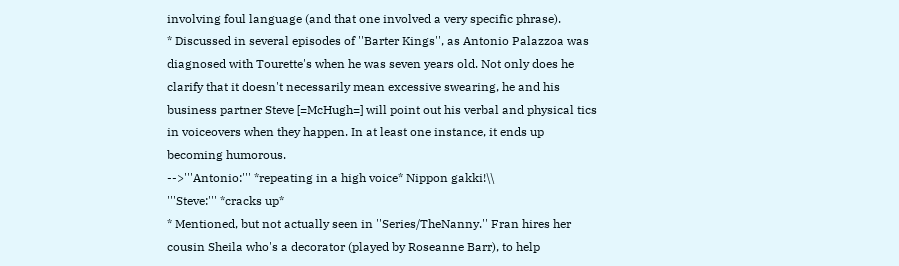involving foul language (and that one involved a very specific phrase).
* Discussed in several episodes of ''Barter Kings'', as Antonio Palazzoa was diagnosed with Tourette's when he was seven years old. Not only does he clarify that it doesn't necessarily mean excessive swearing, he and his business partner Steve [=McHugh=] will point out his verbal and physical tics in voiceovers when they happen. In at least one instance, it ends up becoming humorous.
-->'''Antonio:''' *repeating in a high voice* Nippon gakki!\\
'''Steve:''' *cracks up*
* Mentioned, but not actually seen in ''Series/TheNanny.'' Fran hires her cousin Sheila who's a decorator (played by Roseanne Barr), to help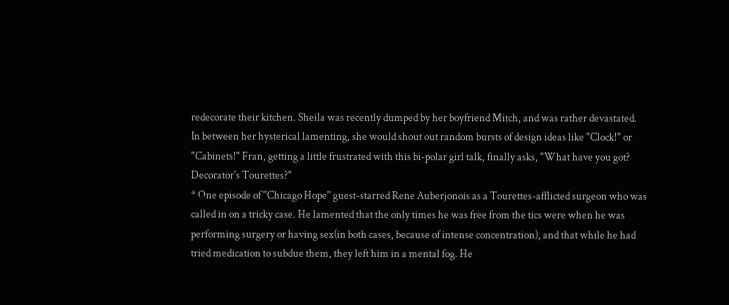redecorate their kitchen. Sheila was recently dumped by her boyfriend Mitch, and was rather devastated. In between her hysterical lamenting, she would shout out random bursts of design ideas like "Clock!" or "Cabinets!" Fran, getting a little frustrated with this bi-polar girl talk, finally asks, "What have you got? Decorator's Tourettes?"
* One episode of ''Chicago Hope'' guest-starred Rene Auberjonois as a Tourettes-afflicted surgeon who was called in on a tricky case. He lamented that the only times he was free from the tics were when he was performing surgery or having sex(in both cases, because of intense concentration), and that while he had tried medication to subdue them, they left him in a mental fog. He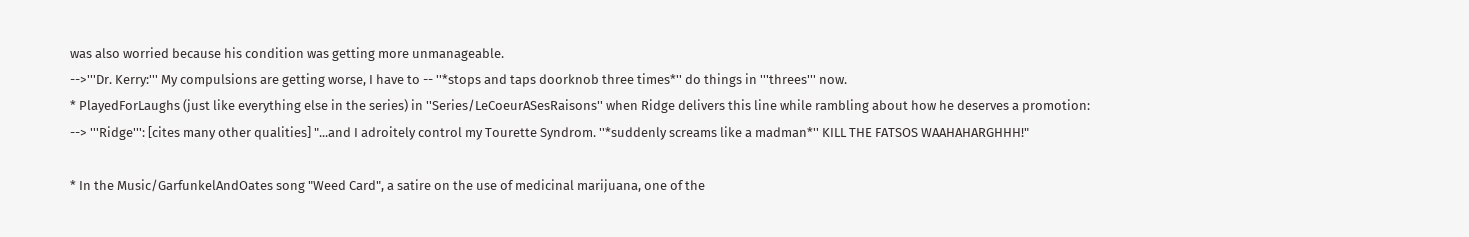was also worried because his condition was getting more unmanageable.
-->'''Dr. Kerry:''' My compulsions are getting worse, I have to -- ''*stops and taps doorknob three times*'' do things in '''threes''' now.
* PlayedForLaughs (just like everything else in the series) in ''Series/LeCoeurASesRaisons'' when Ridge delivers this line while rambling about how he deserves a promotion:
--> '''Ridge''': [cites many other qualities] "...and I adroitely control my Tourette Syndrom. ''*suddenly screams like a madman*'' KILL THE FATSOS WAAHAHARGHHH!"

* In the Music/GarfunkelAndOates song "Weed Card", a satire on the use of medicinal marijuana, one of the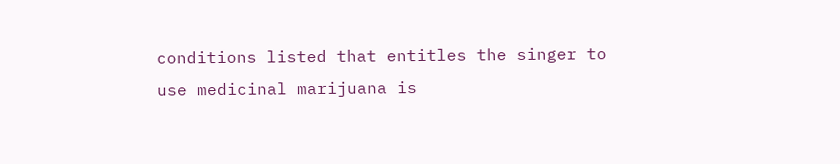conditions listed that entitles the singer to use medicinal marijuana is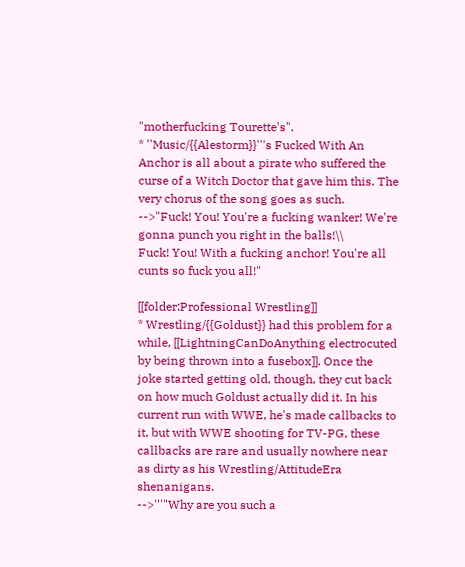"motherfucking Tourette's".
* ''Music/{{Alestorm}}'''s Fucked With An Anchor is all about a pirate who suffered the curse of a Witch Doctor that gave him this. The very chorus of the song goes as such.
-->"Fuck! You! You're a fucking wanker! We're gonna punch you right in the balls!\\
Fuck! You! With a fucking anchor! You're all cunts so fuck you all!"

[[folder:Professional Wrestling]]
* Wrestling/{{Goldust}} had this problem for a while, [[LightningCanDoAnything electrocuted by being thrown into a fusebox]]. Once the joke started getting old, though, they cut back on how much Goldust actually did it. In his current run with WWE, he's made callbacks to it, but with WWE shooting for TV-PG, these callbacks are rare and usually nowhere near as dirty as his Wrestling/AttitudeEra shenanigans.
-->'''"Why are you such a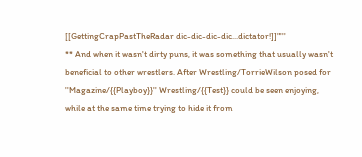[[GettingCrapPastTheRadar dic-dic-dic-dic...dictator!]]"'''
** And when it wasn't dirty puns, it was something that usually wasn't beneficial to other wrestlers. After Wrestling/TorrieWilson posed for ''Magazine/{{Playboy}}'' Wrestling/{{Test}} could be seen enjoying, while at the same time trying to hide it from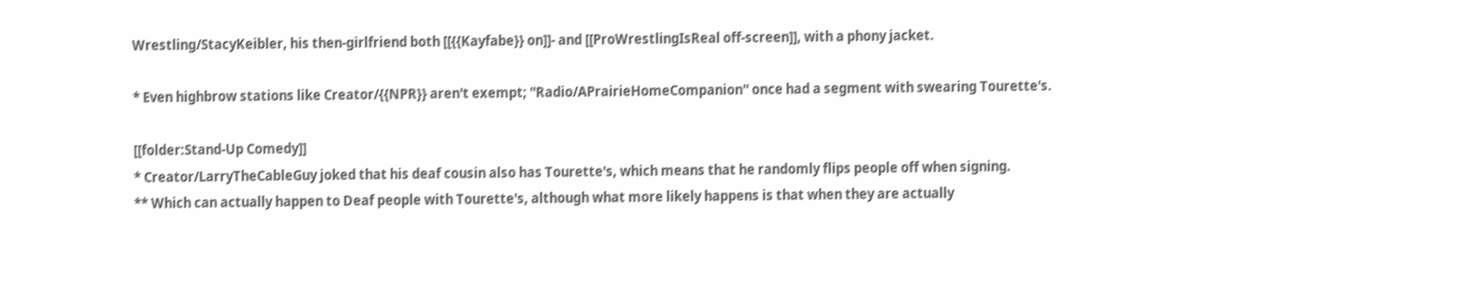Wrestling/StacyKeibler, his then-girlfriend both [[{{Kayfabe}} on]]- and [[ProWrestlingIsReal off-screen]], with a phony jacket.

* Even highbrow stations like Creator/{{NPR}} aren't exempt; ''Radio/APrairieHomeCompanion'' once had a segment with swearing Tourette's.

[[folder:Stand-Up Comedy]]
* Creator/LarryTheCableGuy joked that his deaf cousin also has Tourette's, which means that he randomly flips people off when signing.
** Which can actually happen to Deaf people with Tourette's, although what more likely happens is that when they are actually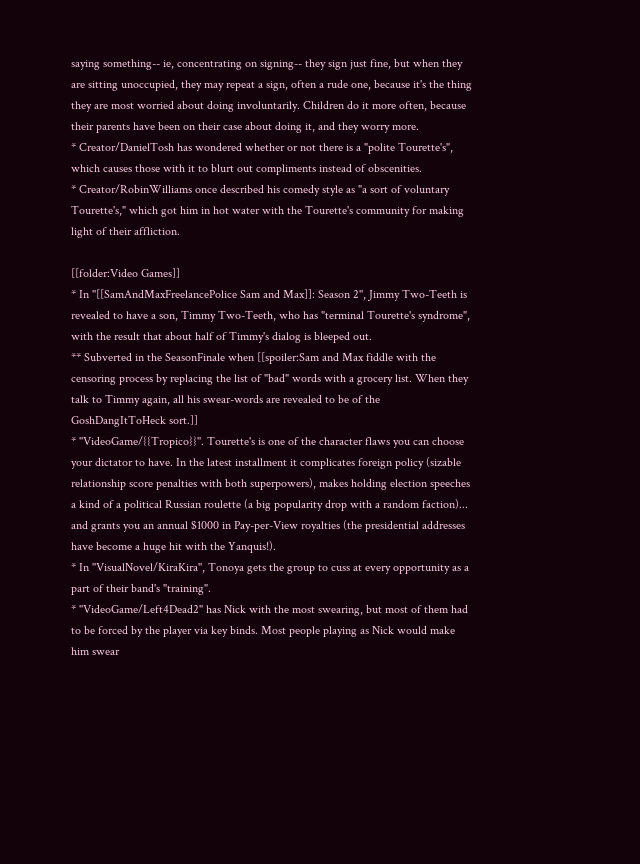saying something-- ie, concentrating on signing-- they sign just fine, but when they are sitting unoccupied, they may repeat a sign, often a rude one, because it's the thing they are most worried about doing involuntarily. Children do it more often, because their parents have been on their case about doing it, and they worry more.
* Creator/DanielTosh has wondered whether or not there is a "polite Tourette's", which causes those with it to blurt out compliments instead of obscenities.
* Creator/RobinWilliams once described his comedy style as "a sort of voluntary Tourette's," which got him in hot water with the Tourette's community for making light of their affliction.

[[folder:Video Games]]
* In ''[[SamAndMaxFreelancePolice Sam and Max]]: Season 2'', Jimmy Two-Teeth is revealed to have a son, Timmy Two-Teeth, who has "terminal Tourette's syndrome", with the result that about half of Timmy's dialog is bleeped out.
** Subverted in the SeasonFinale when [[spoiler:Sam and Max fiddle with the censoring process by replacing the list of "bad" words with a grocery list. When they talk to Timmy again, all his swear-words are revealed to be of the GoshDangItToHeck sort.]]
* ''VideoGame/{{Tropico}}''. Tourette's is one of the character flaws you can choose your dictator to have. In the latest installment it complicates foreign policy (sizable relationship score penalties with both superpowers), makes holding election speeches a kind of a political Russian roulette (a big popularity drop with a random faction)... and grants you an annual $1000 in Pay-per-View royalties (the presidential addresses have become a huge hit with the Yanquis!).
* In ''VisualNovel/KiraKira'', Tonoya gets the group to cuss at every opportunity as a part of their band's "training".
* ''VideoGame/Left4Dead2'' has Nick with the most swearing, but most of them had to be forced by the player via key binds. Most people playing as Nick would make him swear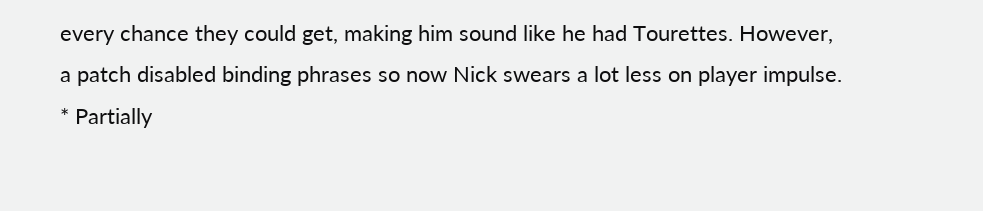every chance they could get, making him sound like he had Tourettes. However, a patch disabled binding phrases so now Nick swears a lot less on player impulse.
* Partially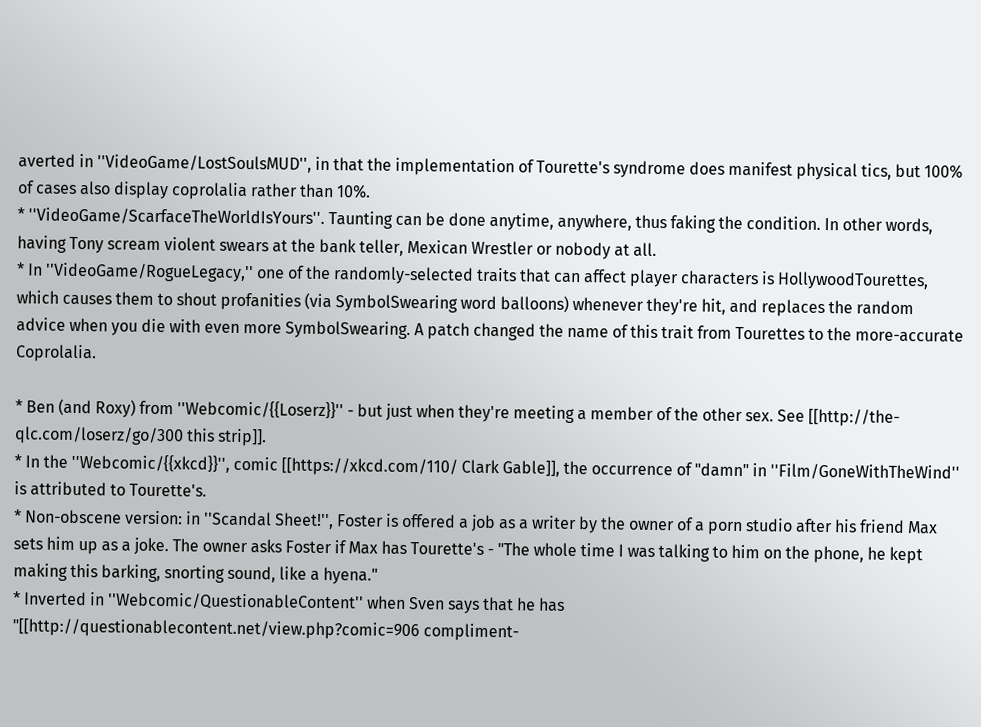averted in ''VideoGame/LostSoulsMUD'', in that the implementation of Tourette's syndrome does manifest physical tics, but 100% of cases also display coprolalia rather than 10%.
* ''VideoGame/ScarfaceTheWorldIsYours''. Taunting can be done anytime, anywhere, thus faking the condition. In other words, having Tony scream violent swears at the bank teller, Mexican Wrestler or nobody at all.
* In ''VideoGame/RogueLegacy,'' one of the randomly-selected traits that can affect player characters is HollywoodTourettes, which causes them to shout profanities (via SymbolSwearing word balloons) whenever they're hit, and replaces the random advice when you die with even more SymbolSwearing. A patch changed the name of this trait from Tourettes to the more-accurate Coprolalia.

* Ben (and Roxy) from ''Webcomic/{{Loserz}}'' - but just when they're meeting a member of the other sex. See [[http://the-qlc.com/loserz/go/300 this strip]].
* In the ''Webcomic/{{xkcd}}'', comic [[https://xkcd.com/110/ Clark Gable]], the occurrence of "damn" in ''Film/GoneWithTheWind'' is attributed to Tourette's.
* Non-obscene version: in ''Scandal Sheet!'', Foster is offered a job as a writer by the owner of a porn studio after his friend Max sets him up as a joke. The owner asks Foster if Max has Tourette's - "The whole time I was talking to him on the phone, he kept making this barking, snorting sound, like a hyena."
* Inverted in ''Webcomic/QuestionableContent'' when Sven says that he has "[[http://questionablecontent.net/view.php?comic=906 compliment-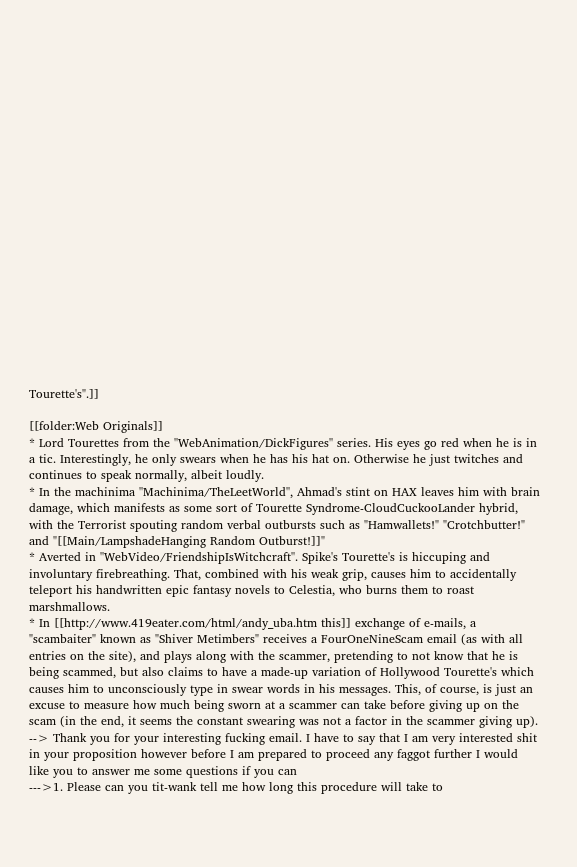Tourette's".]]

[[folder:Web Originals]]
* Lord Tourettes from the ''WebAnimation/DickFigures'' series. His eyes go red when he is in a tic. Interestingly, he only swears when he has his hat on. Otherwise he just twitches and continues to speak normally, albeit loudly.
* In the machinima ''Machinima/TheLeetWorld'', Ahmad's stint on HAX leaves him with brain damage, which manifests as some sort of Tourette Syndrome-CloudCuckooLander hybrid, with the Terrorist spouting random verbal outbursts such as "Hamwallets!" "Crotchbutter!" and "[[Main/LampshadeHanging Random Outburst!]]"
* Averted in ''WebVideo/FriendshipIsWitchcraft''. Spike's Tourette's is hiccuping and involuntary firebreathing. That, combined with his weak grip, causes him to accidentally teleport his handwritten epic fantasy novels to Celestia, who burns them to roast marshmallows.
* In [[http://www.419eater.com/html/andy_uba.htm this]] exchange of e-mails, a "scambaiter" known as "Shiver Metimbers" receives a FourOneNineScam email (as with all entries on the site), and plays along with the scammer, pretending to not know that he is being scammed, but also claims to have a made-up variation of Hollywood Tourette's which causes him to unconsciously type in swear words in his messages. This, of course, is just an excuse to measure how much being sworn at a scammer can take before giving up on the scam (in the end, it seems the constant swearing was not a factor in the scammer giving up).
--> Thank you for your interesting fucking email. I have to say that I am very interested shit in your proposition however before I am prepared to proceed any faggot further I would like you to answer me some questions if you can
--->1. Please can you tit-wank tell me how long this procedure will take to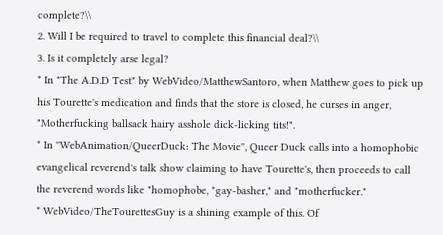complete?\\
2. Will I be required to travel to complete this financial deal?\\
3. Is it completely arse legal?
* In "The A.D.D Test" by WebVideo/MatthewSantoro, when Matthew goes to pick up his Tourette's medication and finds that the store is closed, he curses in anger, "Motherfucking ballsack hairy asshole dick-licking tits!".
* In ''WebAnimation/QueerDuck: The Movie'', Queer Duck calls into a homophobic evangelical reverend's talk show claiming to have Tourette's, then proceeds to call the reverend words like "homophobe, "gay-basher," and "motherfucker."
* WebVideo/TheTourettesGuy is a shining example of this. Of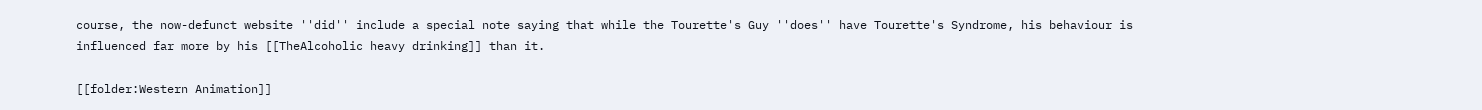course, the now-defunct website ''did'' include a special note saying that while the Tourette's Guy ''does'' have Tourette's Syndrome, his behaviour is influenced far more by his [[TheAlcoholic heavy drinking]] than it.

[[folder:Western Animation]]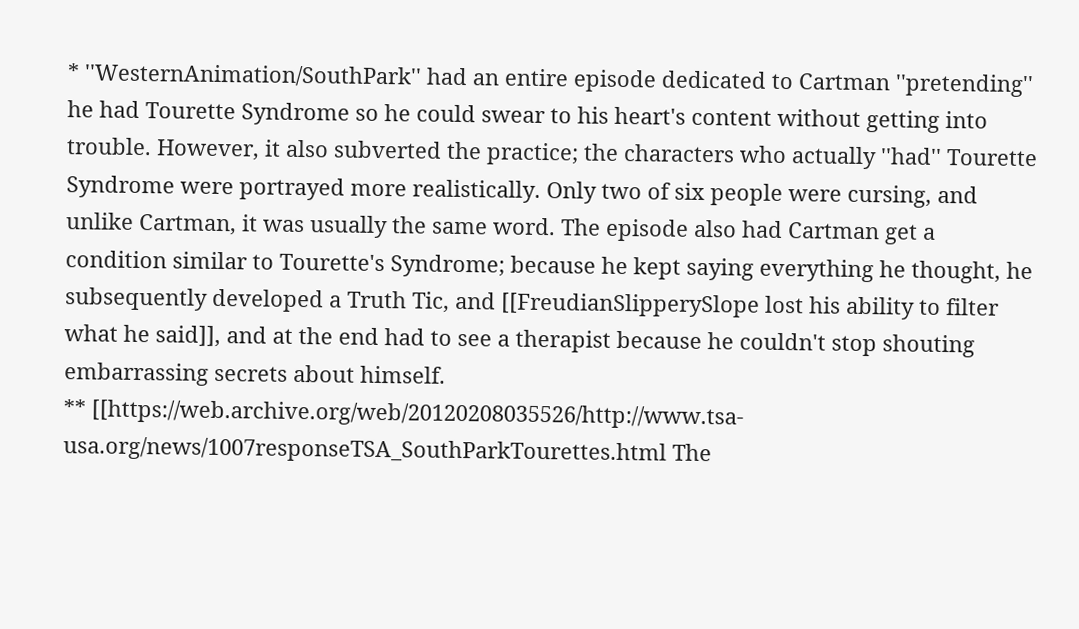* ''WesternAnimation/SouthPark'' had an entire episode dedicated to Cartman ''pretending'' he had Tourette Syndrome so he could swear to his heart's content without getting into trouble. However, it also subverted the practice; the characters who actually ''had'' Tourette Syndrome were portrayed more realistically. Only two of six people were cursing, and unlike Cartman, it was usually the same word. The episode also had Cartman get a condition similar to Tourette's Syndrome; because he kept saying everything he thought, he subsequently developed a Truth Tic, and [[FreudianSlipperySlope lost his ability to filter what he said]], and at the end had to see a therapist because he couldn't stop shouting embarrassing secrets about himself.
** [[https://web.archive.org/web/20120208035526/http://www.tsa-usa.org/news/1007responseTSA_SouthParkTourettes.html The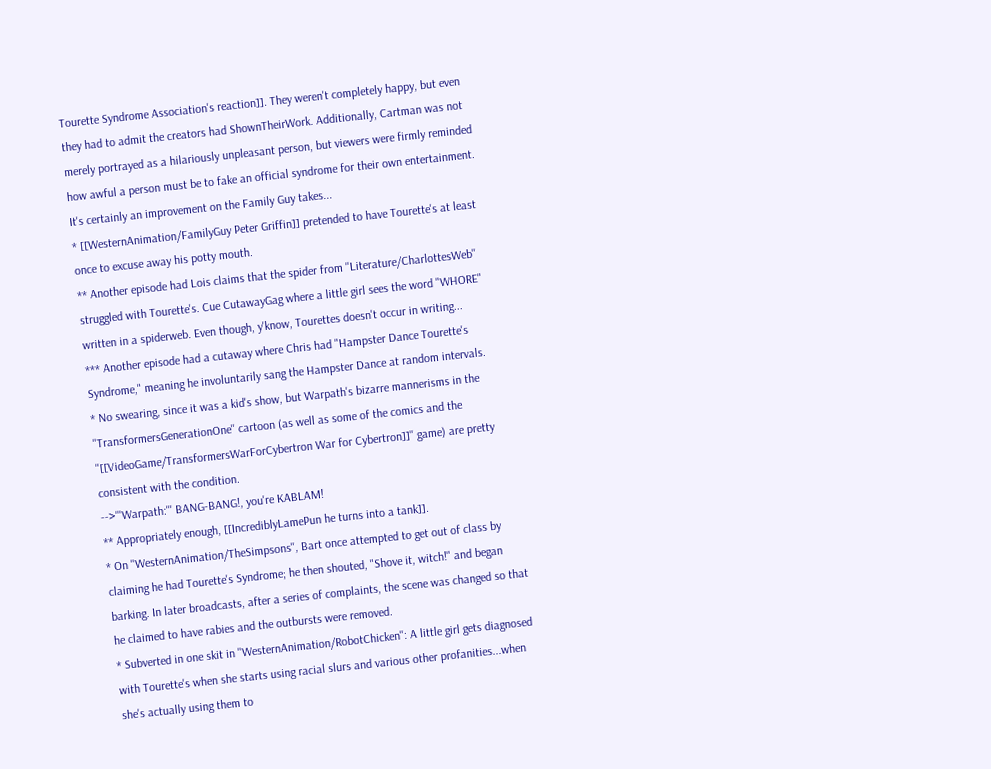Tourette Syndrome Association's reaction]]. They weren't completely happy, but even they had to admit the creators had ShownTheirWork. Additionally, Cartman was not merely portrayed as a hilariously unpleasant person, but viewers were firmly reminded how awful a person must be to fake an official syndrome for their own entertainment. It's certainly an improvement on the Family Guy takes...
* [[WesternAnimation/FamilyGuy Peter Griffin]] pretended to have Tourette's at least once to excuse away his potty mouth.
** Another episode had Lois claims that the spider from ''Literature/CharlottesWeb'' struggled with Tourette's. Cue CutawayGag where a little girl sees the word "WHORE" written in a spiderweb. Even though, y'know, Tourettes doesn't occur in writing...
*** Another episode had a cutaway where Chris had "Hampster Dance Tourette's Syndrome," meaning he involuntarily sang the Hampster Dance at random intervals.
* No swearing, since it was a kid's show, but Warpath's bizarre mannerisms in the ''TransformersGenerationOne'' cartoon (as well as some of the comics and the ''[[VideoGame/TransformersWarForCybertron War for Cybertron]]'' game) are pretty consistent with the condition.
-->'''Warpath:''' BANG-BANG!, you're KABLAM!
** Appropriately enough, [[IncrediblyLamePun he turns into a tank]].
* On ''WesternAnimation/TheSimpsons'', Bart once attempted to get out of class by claiming he had Tourette's Syndrome; he then shouted, "Shove it, witch!" and began barking. In later broadcasts, after a series of complaints, the scene was changed so that he claimed to have rabies and the outbursts were removed.
* Subverted in one skit in ''WesternAnimation/RobotChicken'': A little girl gets diagnosed with Tourette's when she starts using racial slurs and various other profanities...when she's actually using them to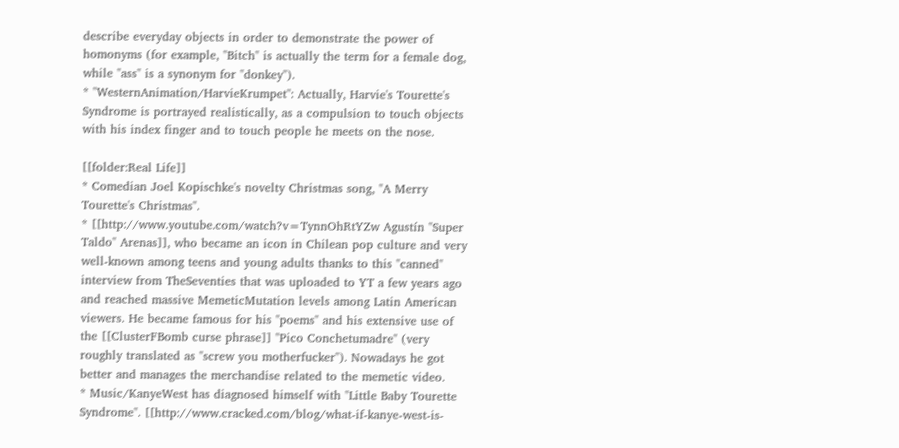describe everyday objects in order to demonstrate the power of homonyms (for example, "Bitch" is actually the term for a female dog, while "ass" is a synonym for "donkey").
* ''WesternAnimation/HarvieKrumpet'': Actually, Harvie's Tourette's Syndrome is portrayed realistically, as a compulsion to touch objects with his index finger and to touch people he meets on the nose.

[[folder:Real Life]]
* Comedian Joel Kopischke's novelty Christmas song, "A Merry Tourette's Christmas".
* [[http://www.youtube.com/watch?v=TynnOhRtYZw Agustín "Super Taldo" Arenas]], who became an icon in Chilean pop culture and very well-known among teens and young adults thanks to this "canned" interview from TheSeventies that was uploaded to YT a few years ago and reached massive MemeticMutation levels among Latin American viewers. He became famous for his "poems" and his extensive use of the [[ClusterFBomb curse phrase]] "Pico Conchetumadre" (very roughly translated as "screw you motherfucker"). Nowadays he got better and manages the merchandise related to the memetic video.
* Music/KanyeWest has diagnosed himself with "Little Baby Tourette Syndrome". [[http://www.cracked.com/blog/what-if-kanye-west-is-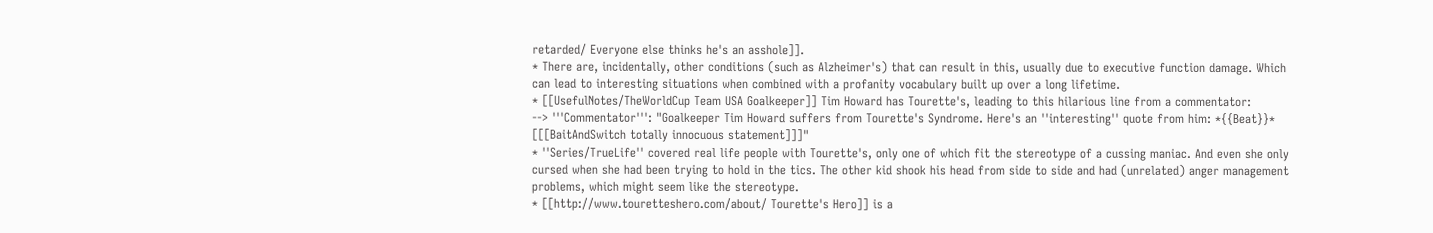retarded/ Everyone else thinks he's an asshole]].
* There are, incidentally, other conditions (such as Alzheimer's) that can result in this, usually due to executive function damage. Which can lead to interesting situations when combined with a profanity vocabulary built up over a long lifetime.
* [[UsefulNotes/TheWorldCup Team USA Goalkeeper]] Tim Howard has Tourette's, leading to this hilarious line from a commentator:
--> '''Commentator''': "Goalkeeper Tim Howard suffers from Tourette's Syndrome. Here's an ''interesting'' quote from him: *{{Beat}}* [[[BaitAndSwitch totally innocuous statement]]]"
* ''Series/TrueLife'' covered real life people with Tourette's, only one of which fit the stereotype of a cussing maniac. And even she only cursed when she had been trying to hold in the tics. The other kid shook his head from side to side and had (unrelated) anger management problems, which might seem like the stereotype.
* [[http://www.touretteshero.com/about/ Tourette's Hero]] is a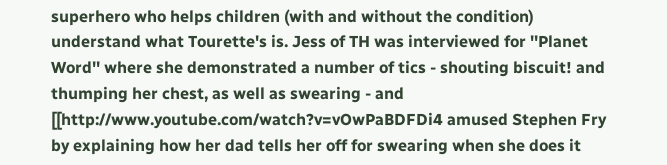superhero who helps children (with and without the condition) understand what Tourette's is. Jess of TH was interviewed for ''Planet Word'' where she demonstrated a number of tics - shouting biscuit! and thumping her chest, as well as swearing - and [[http://www.youtube.com/watch?v=vOwPaBDFDi4 amused Stephen Fry by explaining how her dad tells her off for swearing when she does it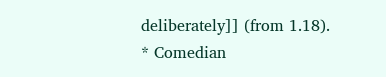deliberately]] (from 1.18).
* Comedian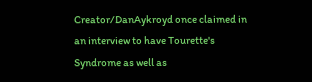Creator/DanAykroyd once claimed in an interview to have Tourette's Syndrome as well as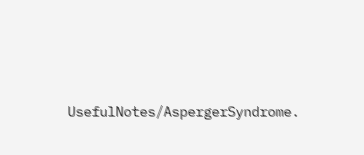UsefulNotes/AspergerSyndrome.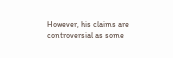However, his claims are controversial as some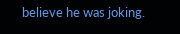believe he was joking.